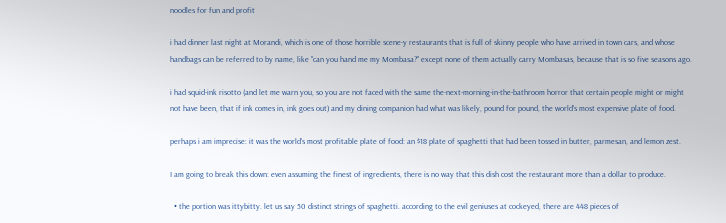noodles for fun and profit

i had dinner last night at Morandi, which is one of those horrible scene-y restaurants that is full of skinny people who have arrived in town cars, and whose handbags can be referred to by name, like "can you hand me my Mombasa?" except none of them actually carry Mombasas, because that is so five seasons ago.

i had squid-ink risotto (and let me warn you, so you are not faced with the same the-next-morning-in-the-bathroom horror that certain people might or might not have been, that if ink comes in, ink goes out) and my dining companion had what was likely, pound for pound, the world's most expensive plate of food.

perhaps i am imprecise: it was the world's most profitable plate of food: an $18 plate of spaghetti that had been tossed in butter, parmesan, and lemon zest.

I am going to break this down: even assuming the finest of ingredients, there is no way that this dish cost the restaurant more than a dollar to produce.

  • the portion was ittybitty. let us say 50 distinct strings of spaghetti. according to the evil geniuses at cockeyed, there are 448 pieces of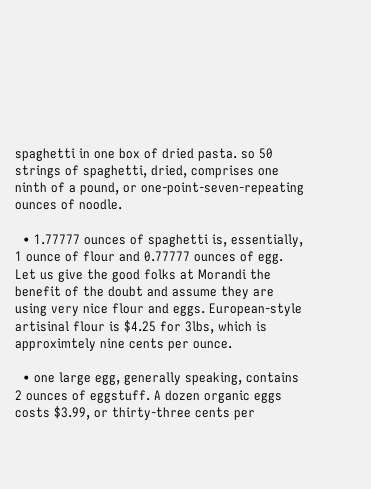spaghetti in one box of dried pasta. so 50 strings of spaghetti, dried, comprises one ninth of a pound, or one-point-seven-repeating ounces of noodle.

  • 1.77777 ounces of spaghetti is, essentially, 1 ounce of flour and 0.77777 ounces of egg. Let us give the good folks at Morandi the benefit of the doubt and assume they are using very nice flour and eggs. European-style artisinal flour is $4.25 for 3lbs, which is approximtely nine cents per ounce.

  • one large egg, generally speaking, contains 2 ounces of eggstuff. A dozen organic eggs costs $3.99, or thirty-three cents per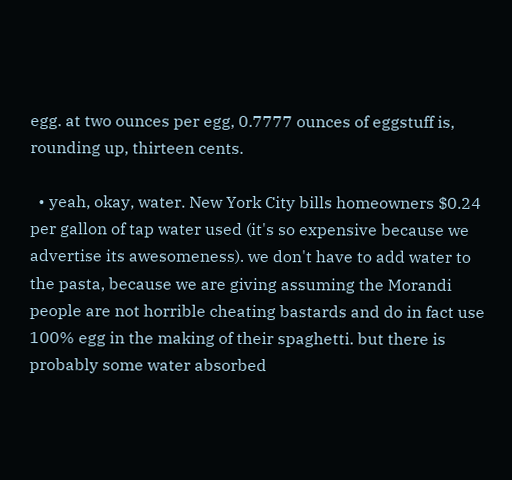egg. at two ounces per egg, 0.7777 ounces of eggstuff is, rounding up, thirteen cents.

  • yeah, okay, water. New York City bills homeowners $0.24 per gallon of tap water used (it's so expensive because we advertise its awesomeness). we don't have to add water to the pasta, because we are giving assuming the Morandi people are not horrible cheating bastards and do in fact use 100% egg in the making of their spaghetti. but there is probably some water absorbed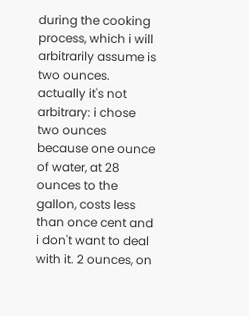during the cooking process, which i will arbitrarily assume is two ounces. actually it's not arbitrary: i chose two ounces because one ounce of water, at 28 ounces to the gallon, costs less than once cent and i don't want to deal with it. 2 ounces, on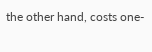the other hand, costs one-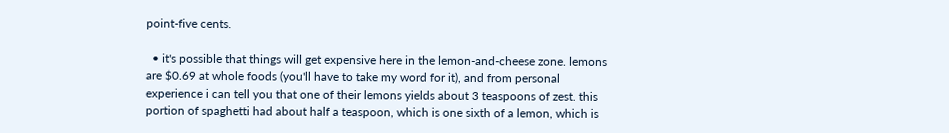point-five cents.

  • it's possible that things will get expensive here in the lemon-and-cheese zone. lemons are $0.69 at whole foods (you'll have to take my word for it), and from personal experience i can tell you that one of their lemons yields about 3 teaspoons of zest. this portion of spaghetti had about half a teaspoon, which is one sixth of a lemon, which is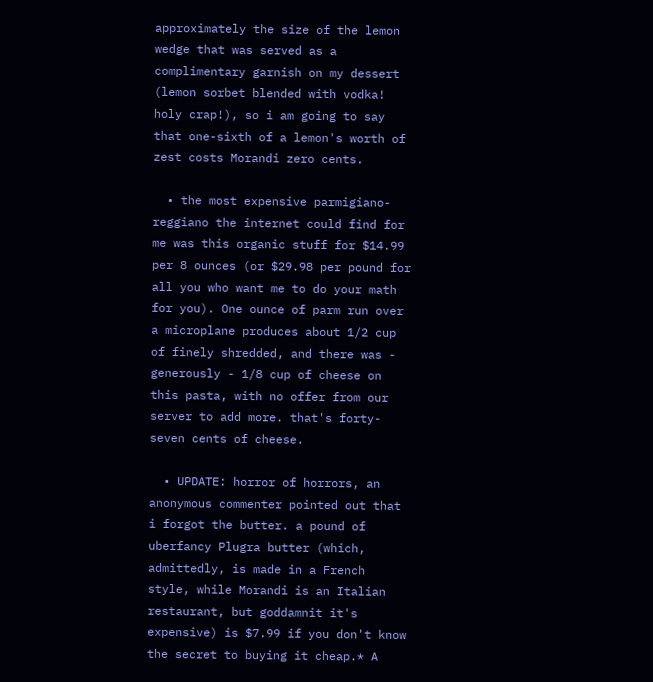approximately the size of the lemon wedge that was served as a complimentary garnish on my dessert (lemon sorbet blended with vodka! holy crap!), so i am going to say that one-sixth of a lemon's worth of zest costs Morandi zero cents.

  • the most expensive parmigiano-reggiano the internet could find for me was this organic stuff for $14.99 per 8 ounces (or $29.98 per pound for all you who want me to do your math for you). One ounce of parm run over a microplane produces about 1/2 cup of finely shredded, and there was - generously - 1/8 cup of cheese on this pasta, with no offer from our server to add more. that's forty-seven cents of cheese.

  • UPDATE: horror of horrors, an anonymous commenter pointed out that i forgot the butter. a pound of uberfancy Plugra butter (which, admittedly, is made in a French style, while Morandi is an Italian restaurant, but goddamnit it's expensive) is $7.99 if you don't know the secret to buying it cheap.* A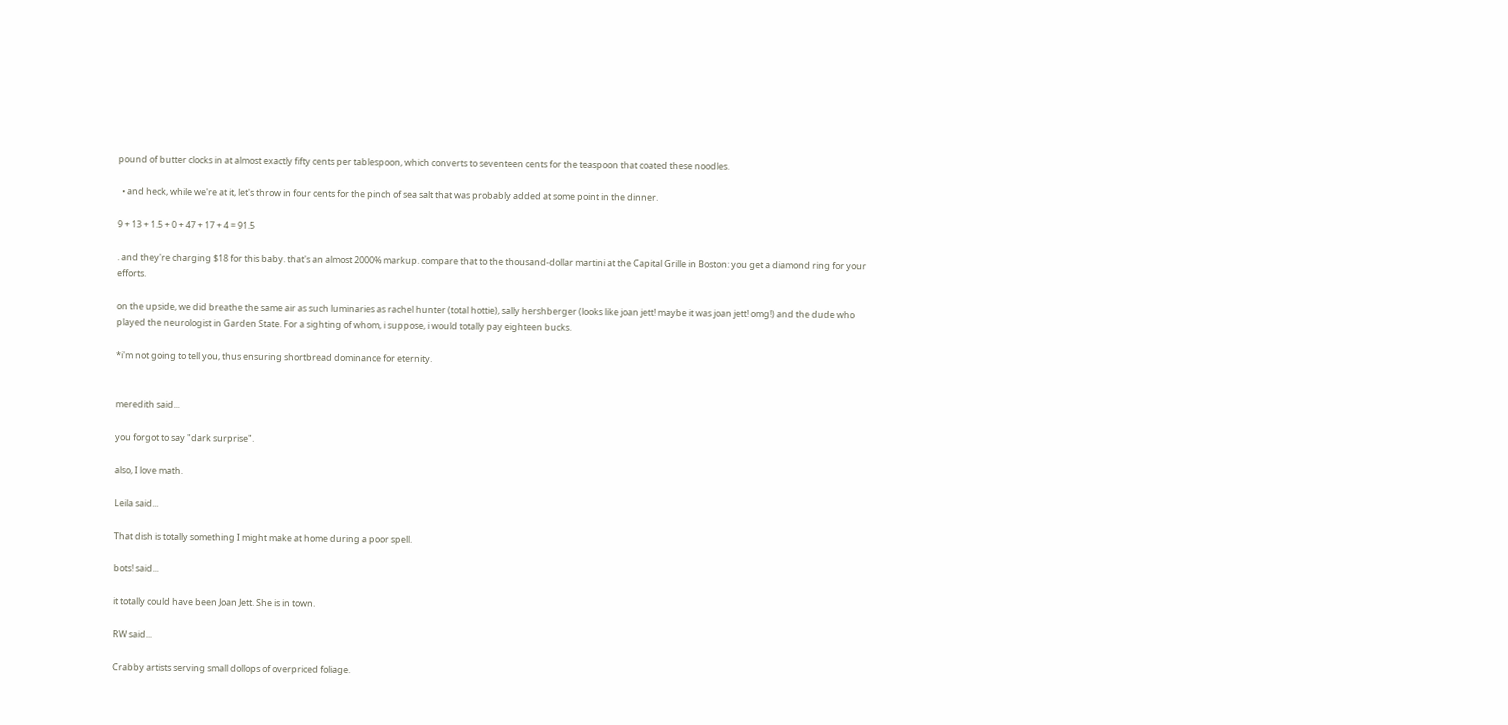pound of butter clocks in at almost exactly fifty cents per tablespoon, which converts to seventeen cents for the teaspoon that coated these noodles.

  • and heck, while we're at it, let's throw in four cents for the pinch of sea salt that was probably added at some point in the dinner.

9 + 13 + 1.5 + 0 + 47 + 17 + 4 = 91.5

. and they're charging $18 for this baby. that's an almost 2000% markup. compare that to the thousand-dollar martini at the Capital Grille in Boston: you get a diamond ring for your efforts.

on the upside, we did breathe the same air as such luminaries as rachel hunter (total hottie), sally hershberger (looks like joan jett! maybe it was joan jett! omg!) and the dude who played the neurologist in Garden State. For a sighting of whom, i suppose, i would totally pay eighteen bucks.

*i'm not going to tell you, thus ensuring shortbread dominance for eternity.


meredith said...

you forgot to say "dark surprise".

also, I love math.

Leila said...

That dish is totally something I might make at home during a poor spell.

bots! said...

it totally could have been Joan Jett. She is in town.

RW said...

Crabby artists serving small dollops of overpriced foliage.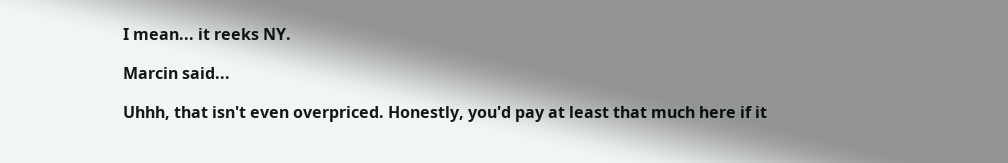I mean... it reeks NY.

Marcin said...

Uhhh, that isn't even overpriced. Honestly, you'd pay at least that much here if it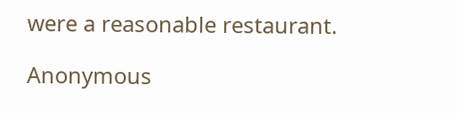were a reasonable restaurant.

Anonymous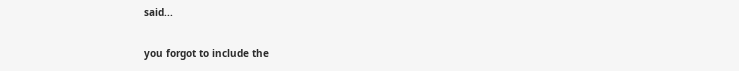said...

you forgot to include the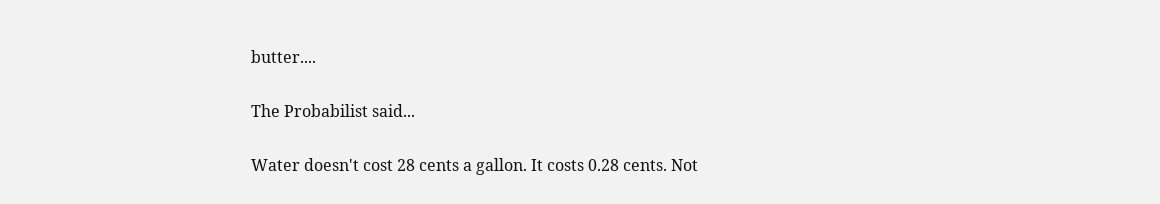butter....

The Probabilist said...

Water doesn't cost 28 cents a gallon. It costs 0.28 cents. Not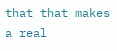that that makes a real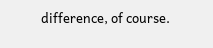difference, of course.